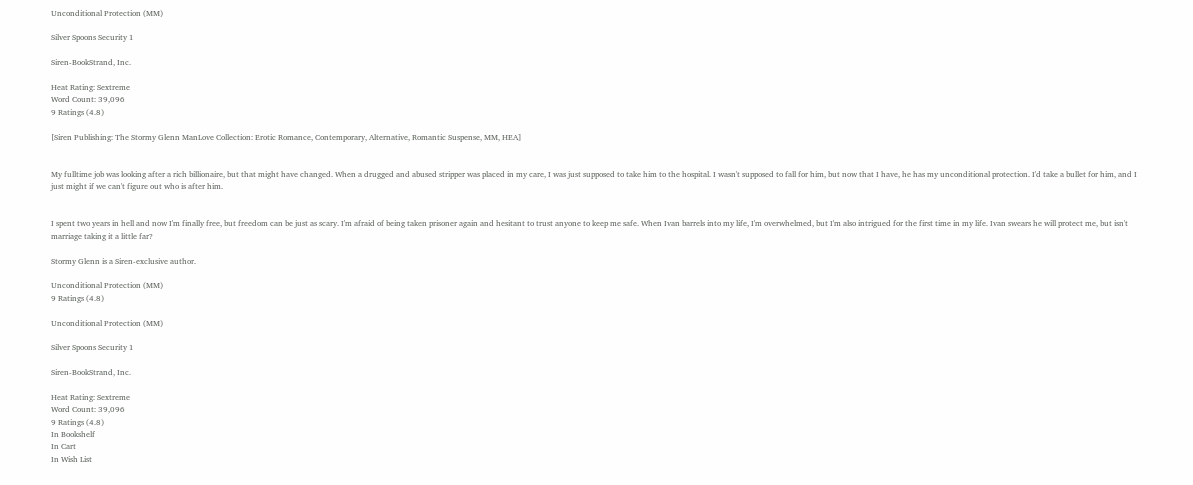Unconditional Protection (MM)

Silver Spoons Security 1

Siren-BookStrand, Inc.

Heat Rating: Sextreme
Word Count: 39,096
9 Ratings (4.8)

[Siren Publishing: The Stormy Glenn ManLove Collection: Erotic Romance, Contemporary, Alternative, Romantic Suspense, MM, HEA]


My fulltime job was looking after a rich billionaire, but that might have changed. When a drugged and abused stripper was placed in my care, I was just supposed to take him to the hospital. I wasn't supposed to fall for him, but now that I have, he has my unconditional protection. I'd take a bullet for him, and I just might if we can't figure out who is after him.


I spent two years in hell and now I'm finally free, but freedom can be just as scary. I'm afraid of being taken prisoner again and hesitant to trust anyone to keep me safe. When Ivan barrels into my life, I'm overwhelmed, but I'm also intrigued for the first time in my life. Ivan swears he will protect me, but isn't marriage taking it a little far?

Stormy Glenn is a Siren-exclusive author.

Unconditional Protection (MM)
9 Ratings (4.8)

Unconditional Protection (MM)

Silver Spoons Security 1

Siren-BookStrand, Inc.

Heat Rating: Sextreme
Word Count: 39,096
9 Ratings (4.8)
In Bookshelf
In Cart
In Wish List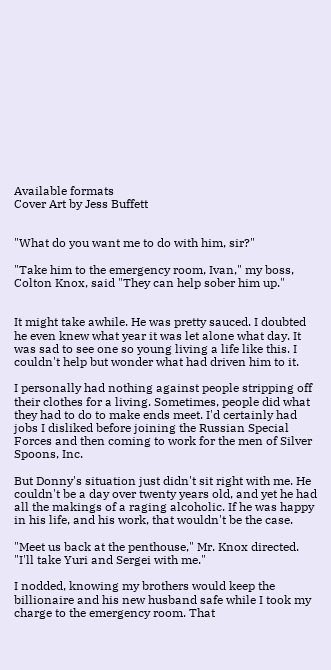Available formats
Cover Art by Jess Buffett


"What do you want me to do with him, sir?"

"Take him to the emergency room, Ivan," my boss, Colton Knox, said "They can help sober him up."


It might take awhile. He was pretty sauced. I doubted he even knew what year it was let alone what day. It was sad to see one so young living a life like this. I couldn't help but wonder what had driven him to it.

I personally had nothing against people stripping off their clothes for a living. Sometimes, people did what they had to do to make ends meet. I'd certainly had jobs I disliked before joining the Russian Special Forces and then coming to work for the men of Silver Spoons, Inc.

But Donny's situation just didn't sit right with me. He couldn't be a day over twenty years old, and yet he had all the makings of a raging alcoholic. If he was happy in his life, and his work, that wouldn't be the case.

"Meet us back at the penthouse," Mr. Knox directed. "I'll take Yuri and Sergei with me."

I nodded, knowing my brothers would keep the billionaire and his new husband safe while I took my charge to the emergency room. That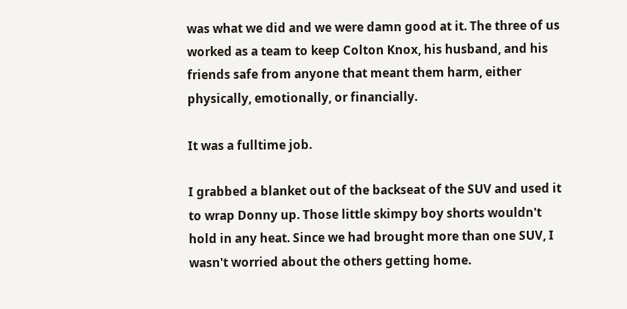was what we did and we were damn good at it. The three of us worked as a team to keep Colton Knox, his husband, and his friends safe from anyone that meant them harm, either physically, emotionally, or financially.

It was a fulltime job.

I grabbed a blanket out of the backseat of the SUV and used it to wrap Donny up. Those little skimpy boy shorts wouldn't hold in any heat. Since we had brought more than one SUV, I wasn't worried about the others getting home.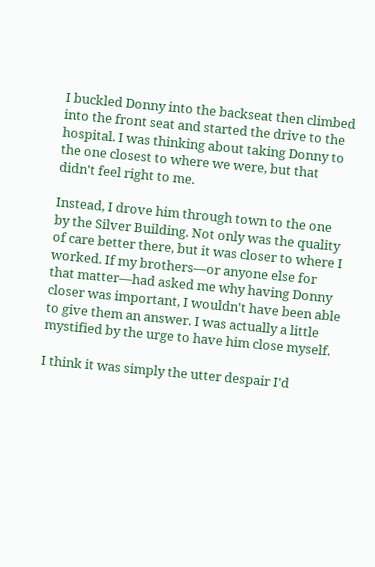I buckled Donny into the backseat then climbed into the front seat and started the drive to the hospital. I was thinking about taking Donny to the one closest to where we were, but that didn't feel right to me.

Instead, I drove him through town to the one by the Silver Building. Not only was the quality of care better there, but it was closer to where I worked. If my brothers—or anyone else for that matter—had asked me why having Donny closer was important, I wouldn't have been able to give them an answer. I was actually a little mystified by the urge to have him close myself.

I think it was simply the utter despair I'd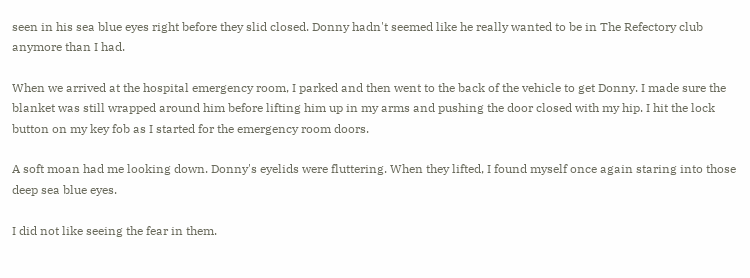seen in his sea blue eyes right before they slid closed. Donny hadn't seemed like he really wanted to be in The Refectory club anymore than I had.

When we arrived at the hospital emergency room, I parked and then went to the back of the vehicle to get Donny. I made sure the blanket was still wrapped around him before lifting him up in my arms and pushing the door closed with my hip. I hit the lock button on my key fob as I started for the emergency room doors.

A soft moan had me looking down. Donny's eyelids were fluttering. When they lifted, I found myself once again staring into those deep sea blue eyes.

I did not like seeing the fear in them.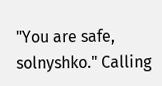"You are safe, solnyshko." Calling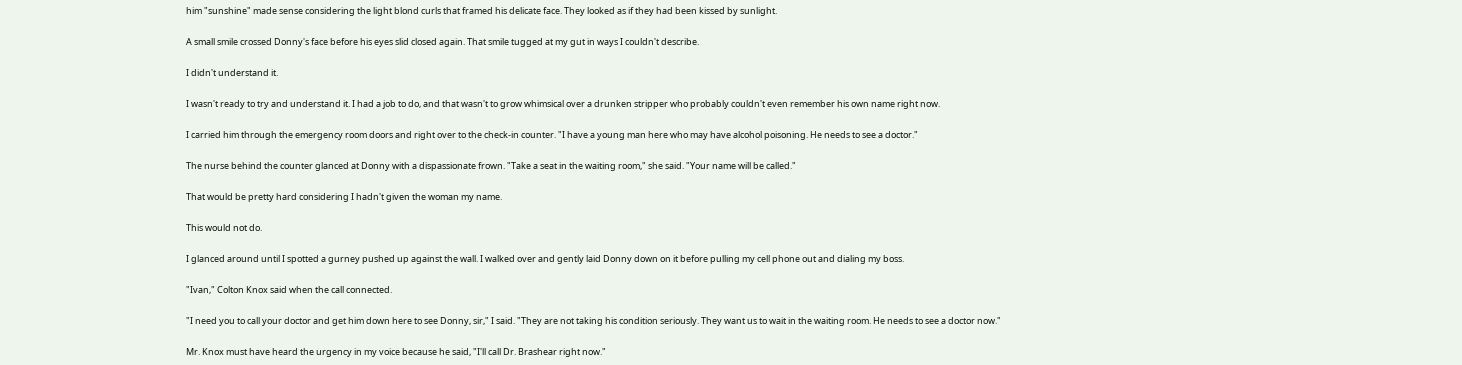him "sunshine" made sense considering the light blond curls that framed his delicate face. They looked as if they had been kissed by sunlight.

A small smile crossed Donny's face before his eyes slid closed again. That smile tugged at my gut in ways I couldn't describe.

I didn't understand it.

I wasn't ready to try and understand it. I had a job to do, and that wasn't to grow whimsical over a drunken stripper who probably couldn't even remember his own name right now.

I carried him through the emergency room doors and right over to the check-in counter. "I have a young man here who may have alcohol poisoning. He needs to see a doctor."

The nurse behind the counter glanced at Donny with a dispassionate frown. "Take a seat in the waiting room," she said. "Your name will be called."

That would be pretty hard considering I hadn't given the woman my name.

This would not do.

I glanced around until I spotted a gurney pushed up against the wall. I walked over and gently laid Donny down on it before pulling my cell phone out and dialing my boss.

"Ivan," Colton Knox said when the call connected.

"I need you to call your doctor and get him down here to see Donny, sir," I said. "They are not taking his condition seriously. They want us to wait in the waiting room. He needs to see a doctor now."

Mr. Knox must have heard the urgency in my voice because he said, "I'll call Dr. Brashear right now."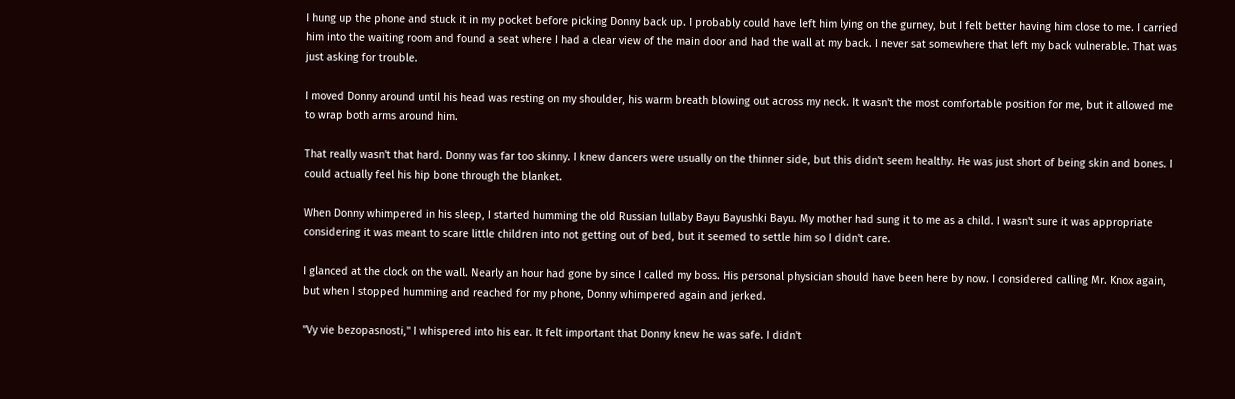I hung up the phone and stuck it in my pocket before picking Donny back up. I probably could have left him lying on the gurney, but I felt better having him close to me. I carried him into the waiting room and found a seat where I had a clear view of the main door and had the wall at my back. I never sat somewhere that left my back vulnerable. That was just asking for trouble.

I moved Donny around until his head was resting on my shoulder, his warm breath blowing out across my neck. It wasn't the most comfortable position for me, but it allowed me to wrap both arms around him.

That really wasn't that hard. Donny was far too skinny. I knew dancers were usually on the thinner side, but this didn't seem healthy. He was just short of being skin and bones. I could actually feel his hip bone through the blanket.

When Donny whimpered in his sleep, I started humming the old Russian lullaby Bayu Bayushki Bayu. My mother had sung it to me as a child. I wasn't sure it was appropriate considering it was meant to scare little children into not getting out of bed, but it seemed to settle him so I didn't care.

I glanced at the clock on the wall. Nearly an hour had gone by since I called my boss. His personal physician should have been here by now. I considered calling Mr. Knox again, but when I stopped humming and reached for my phone, Donny whimpered again and jerked.

"Vy vie bezopasnosti," I whispered into his ear. It felt important that Donny knew he was safe. I didn't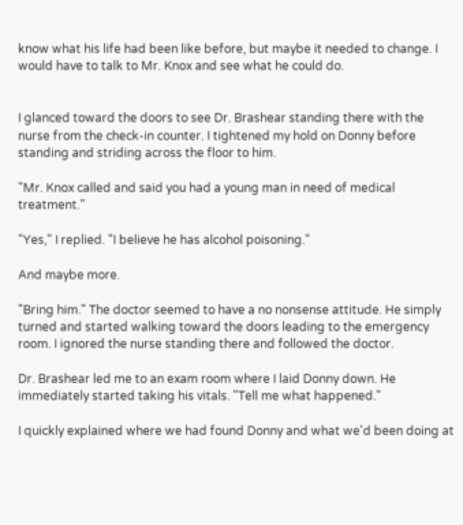know what his life had been like before, but maybe it needed to change. I would have to talk to Mr. Knox and see what he could do.


I glanced toward the doors to see Dr. Brashear standing there with the nurse from the check-in counter. I tightened my hold on Donny before standing and striding across the floor to him.

"Mr. Knox called and said you had a young man in need of medical treatment."

"Yes," I replied. "I believe he has alcohol poisoning."

And maybe more.

"Bring him." The doctor seemed to have a no nonsense attitude. He simply turned and started walking toward the doors leading to the emergency room. I ignored the nurse standing there and followed the doctor.

Dr. Brashear led me to an exam room where I laid Donny down. He immediately started taking his vitals. "Tell me what happened."

I quickly explained where we had found Donny and what we'd been doing at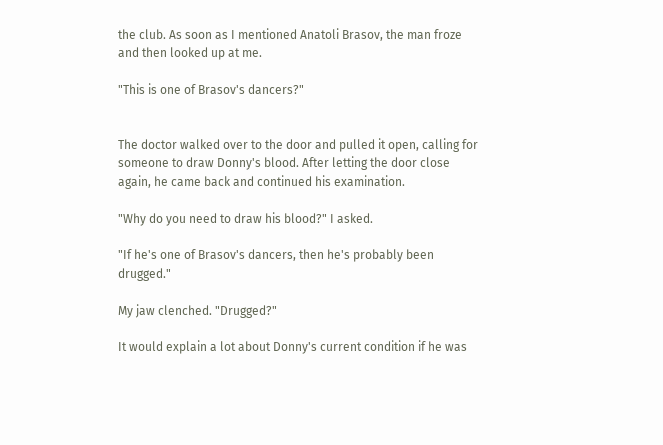the club. As soon as I mentioned Anatoli Brasov, the man froze and then looked up at me.

"This is one of Brasov's dancers?"


The doctor walked over to the door and pulled it open, calling for someone to draw Donny's blood. After letting the door close again, he came back and continued his examination.

"Why do you need to draw his blood?" I asked.

"If he's one of Brasov's dancers, then he's probably been drugged."

My jaw clenched. "Drugged?"

It would explain a lot about Donny's current condition if he was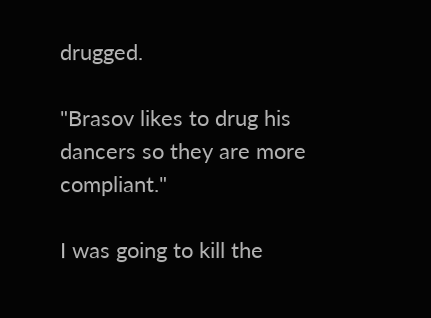drugged.

"Brasov likes to drug his dancers so they are more compliant."

I was going to kill the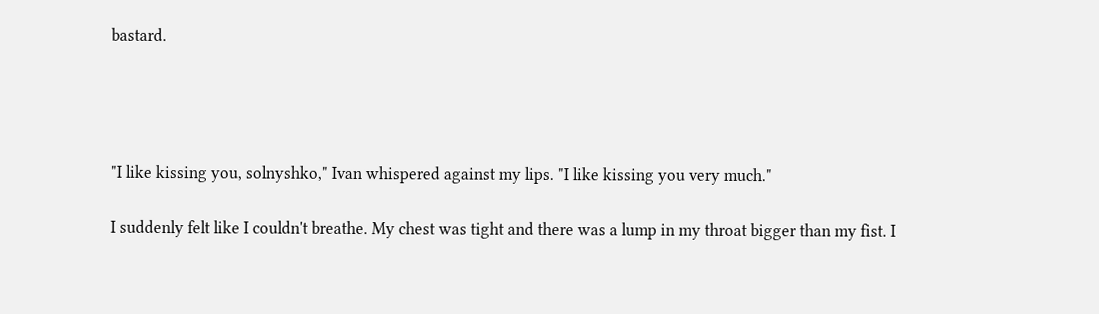bastard.




"I like kissing you, solnyshko," Ivan whispered against my lips. "I like kissing you very much."

I suddenly felt like I couldn't breathe. My chest was tight and there was a lump in my throat bigger than my fist. I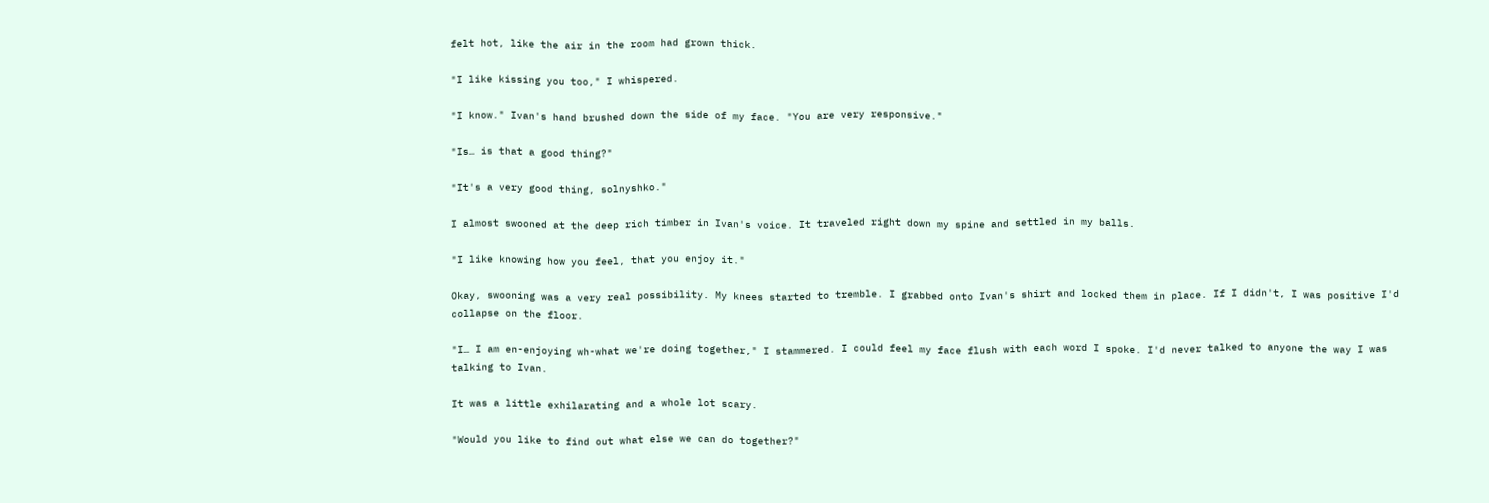felt hot, like the air in the room had grown thick.

"I like kissing you too," I whispered.

"I know." Ivan's hand brushed down the side of my face. "You are very responsive."

"Is… is that a good thing?"

"It's a very good thing, solnyshko."

I almost swooned at the deep rich timber in Ivan's voice. It traveled right down my spine and settled in my balls.

"I like knowing how you feel, that you enjoy it."

Okay, swooning was a very real possibility. My knees started to tremble. I grabbed onto Ivan's shirt and locked them in place. If I didn't, I was positive I'd collapse on the floor.

"I… I am en-enjoying wh-what we're doing together," I stammered. I could feel my face flush with each word I spoke. I'd never talked to anyone the way I was talking to Ivan.

It was a little exhilarating and a whole lot scary.

"Would you like to find out what else we can do together?"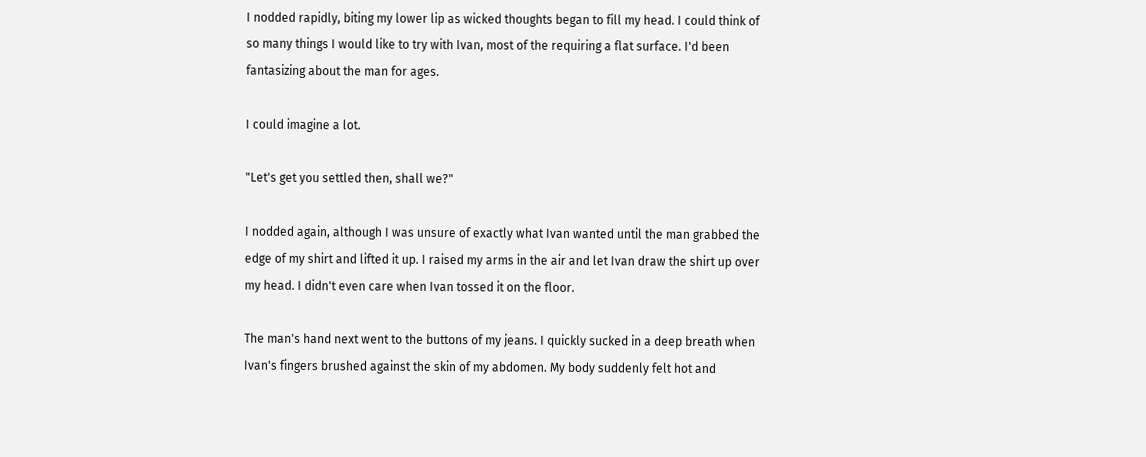I nodded rapidly, biting my lower lip as wicked thoughts began to fill my head. I could think of so many things I would like to try with Ivan, most of the requiring a flat surface. I'd been fantasizing about the man for ages.

I could imagine a lot.

"Let's get you settled then, shall we?"

I nodded again, although I was unsure of exactly what Ivan wanted until the man grabbed the edge of my shirt and lifted it up. I raised my arms in the air and let Ivan draw the shirt up over my head. I didn't even care when Ivan tossed it on the floor.

The man's hand next went to the buttons of my jeans. I quickly sucked in a deep breath when Ivan's fingers brushed against the skin of my abdomen. My body suddenly felt hot and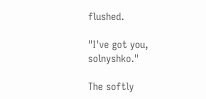flushed.

"I've got you, solnyshko."

The softly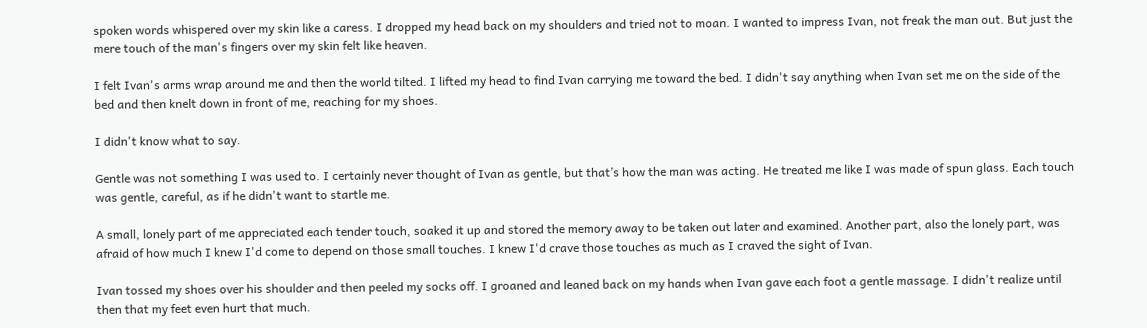spoken words whispered over my skin like a caress. I dropped my head back on my shoulders and tried not to moan. I wanted to impress Ivan, not freak the man out. But just the mere touch of the man's fingers over my skin felt like heaven.

I felt Ivan's arms wrap around me and then the world tilted. I lifted my head to find Ivan carrying me toward the bed. I didn't say anything when Ivan set me on the side of the bed and then knelt down in front of me, reaching for my shoes.

I didn't know what to say.

Gentle was not something I was used to. I certainly never thought of Ivan as gentle, but that’s how the man was acting. He treated me like I was made of spun glass. Each touch was gentle, careful, as if he didn't want to startle me.

A small, lonely part of me appreciated each tender touch, soaked it up and stored the memory away to be taken out later and examined. Another part, also the lonely part, was afraid of how much I knew I'd come to depend on those small touches. I knew I'd crave those touches as much as I craved the sight of Ivan.

Ivan tossed my shoes over his shoulder and then peeled my socks off. I groaned and leaned back on my hands when Ivan gave each foot a gentle massage. I didn't realize until then that my feet even hurt that much.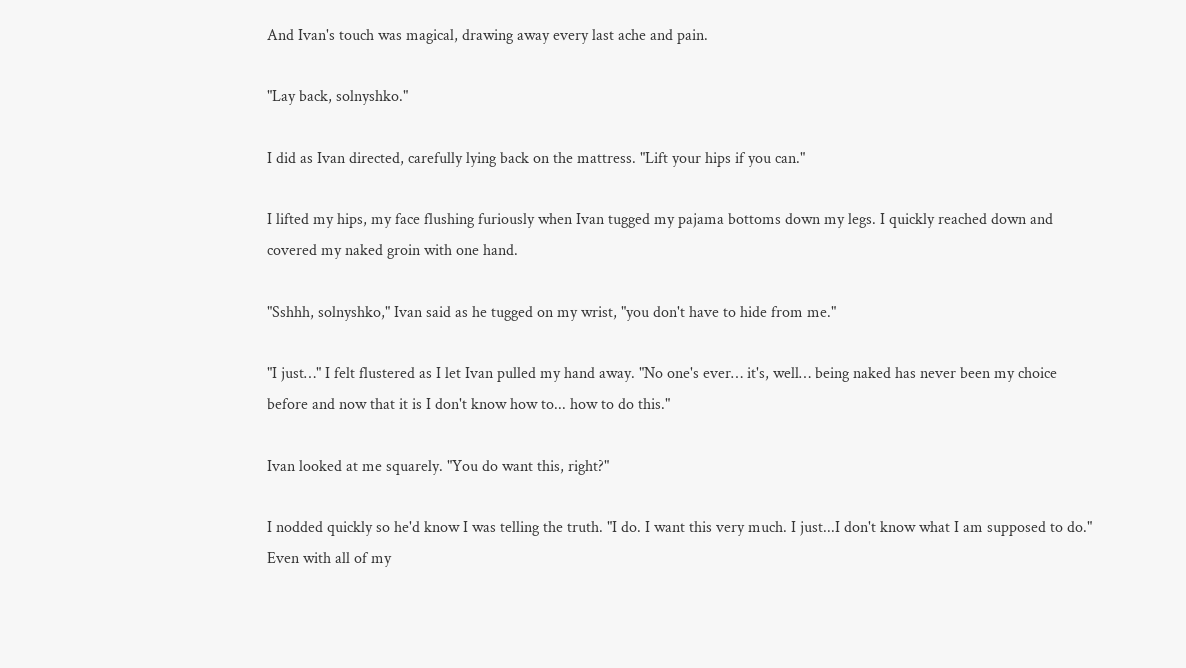And Ivan's touch was magical, drawing away every last ache and pain.

"Lay back, solnyshko."

I did as Ivan directed, carefully lying back on the mattress. "Lift your hips if you can."

I lifted my hips, my face flushing furiously when Ivan tugged my pajama bottoms down my legs. I quickly reached down and covered my naked groin with one hand.

"Sshhh, solnyshko," Ivan said as he tugged on my wrist, "you don't have to hide from me."

"I just…" I felt flustered as I let Ivan pulled my hand away. "No one's ever… it's, well… being naked has never been my choice before and now that it is I don't know how to... how to do this."

Ivan looked at me squarely. "You do want this, right?"

I nodded quickly so he'd know I was telling the truth. "I do. I want this very much. I just...I don't know what I am supposed to do." Even with all of my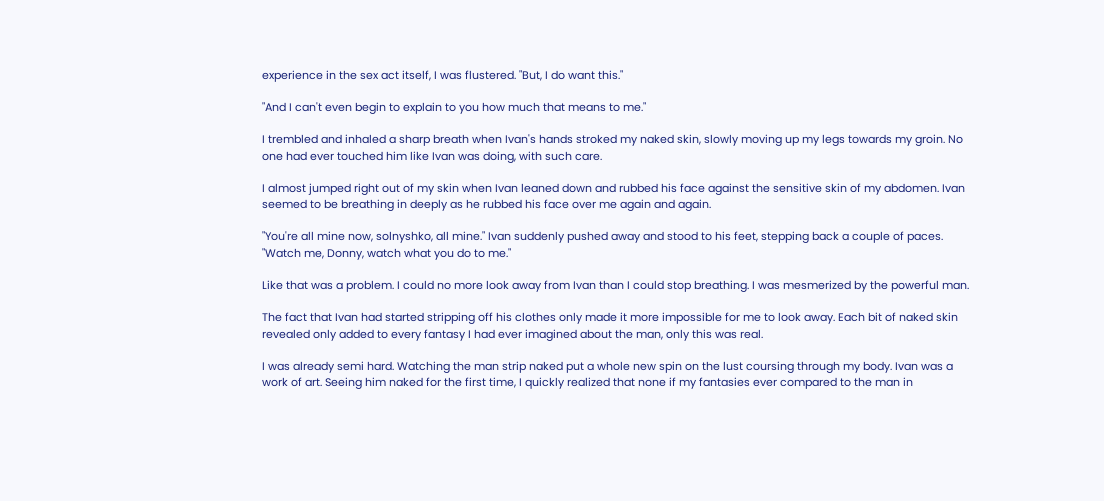experience in the sex act itself, I was flustered. "But, I do want this."

"And I can't even begin to explain to you how much that means to me."

I trembled and inhaled a sharp breath when Ivan's hands stroked my naked skin, slowly moving up my legs towards my groin. No one had ever touched him like Ivan was doing, with such care.

I almost jumped right out of my skin when Ivan leaned down and rubbed his face against the sensitive skin of my abdomen. Ivan seemed to be breathing in deeply as he rubbed his face over me again and again.

"You're all mine now, solnyshko, all mine." Ivan suddenly pushed away and stood to his feet, stepping back a couple of paces. "Watch me, Donny, watch what you do to me."

Like that was a problem. I could no more look away from Ivan than I could stop breathing. I was mesmerized by the powerful man.

The fact that Ivan had started stripping off his clothes only made it more impossible for me to look away. Each bit of naked skin revealed only added to every fantasy I had ever imagined about the man, only this was real.

I was already semi hard. Watching the man strip naked put a whole new spin on the lust coursing through my body. Ivan was a work of art. Seeing him naked for the first time, I quickly realized that none if my fantasies ever compared to the man in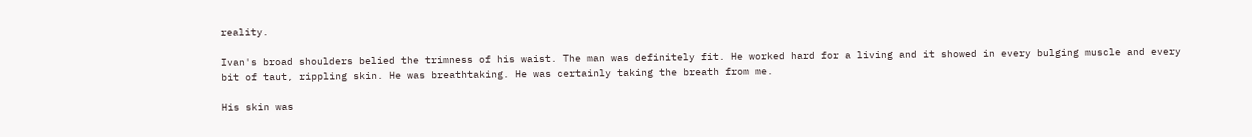reality.

Ivan's broad shoulders belied the trimness of his waist. The man was definitely fit. He worked hard for a living and it showed in every bulging muscle and every bit of taut, rippling skin. He was breathtaking. He was certainly taking the breath from me.

His skin was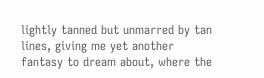lightly tanned but unmarred by tan lines, giving me yet another fantasy to dream about, where the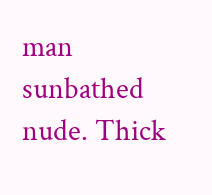man sunbathed nude. Thick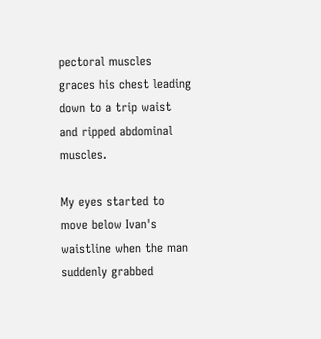pectoral muscles graces his chest leading down to a trip waist and ripped abdominal muscles.

My eyes started to move below Ivan's waistline when the man suddenly grabbed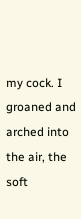my cock. I groaned and arched into the air, the soft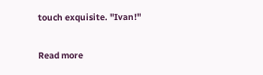touch exquisite. "Ivan!"

Read more